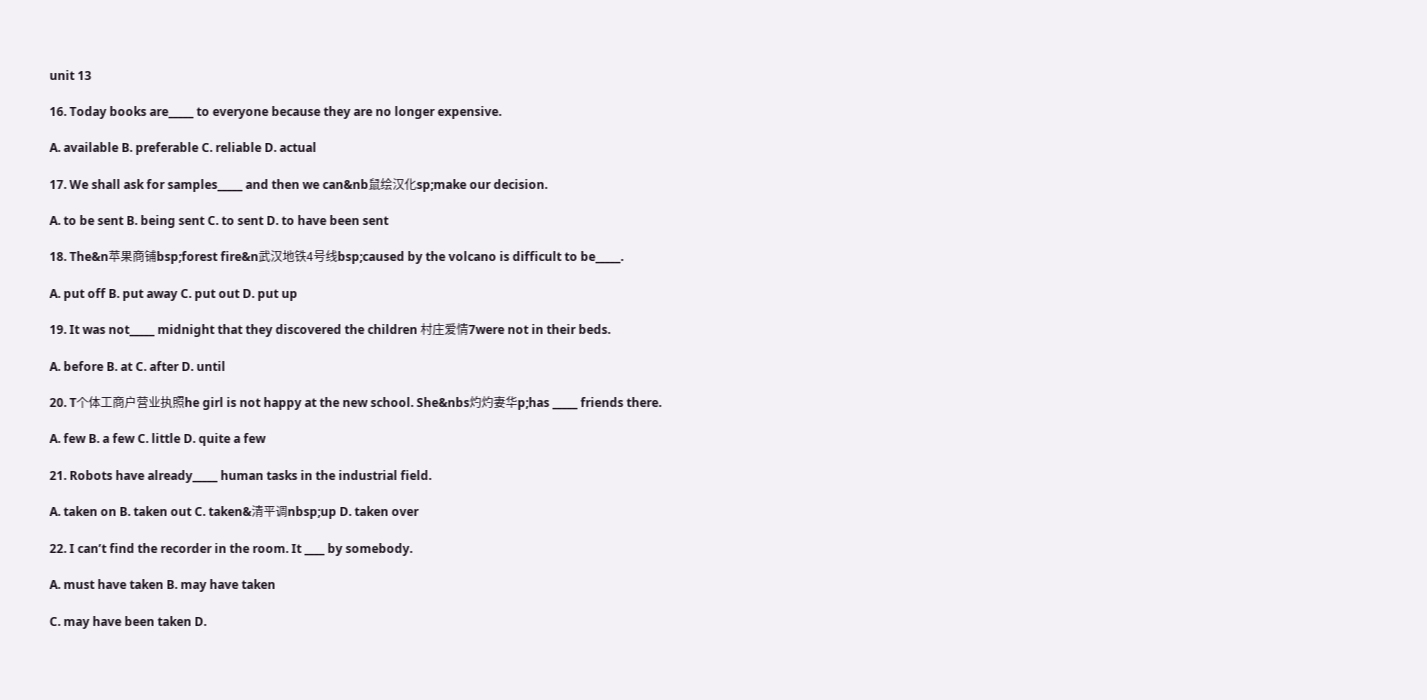unit 13

16. Today books are_____ to everyone because they are no longer expensive.

A. available B. preferable C. reliable D. actual

17. We shall ask for samples_____ and then we can&nb鼠绘汉化sp;make our decision.

A. to be sent B. being sent C. to sent D. to have been sent

18. The&n苹果商铺bsp;forest fire&n武汉地铁4号线bsp;caused by the volcano is difficult to be_____.

A. put off B. put away C. put out D. put up

19. It was not_____ midnight that they discovered the children 村庄爱情7were not in their beds.

A. before B. at C. after D. until

20. T个体工商户营业执照he girl is not happy at the new school. She&nbs灼灼妻华p;has _____ friends there.

A. few B. a few C. little D. quite a few

21. Robots have already_____ human tasks in the industrial field.

A. taken on B. taken out C. taken&清平调nbsp;up D. taken over

22. I can’t find the recorder in the room. It ____ by somebody.

A. must have taken B. may have taken

C. may have been taken D.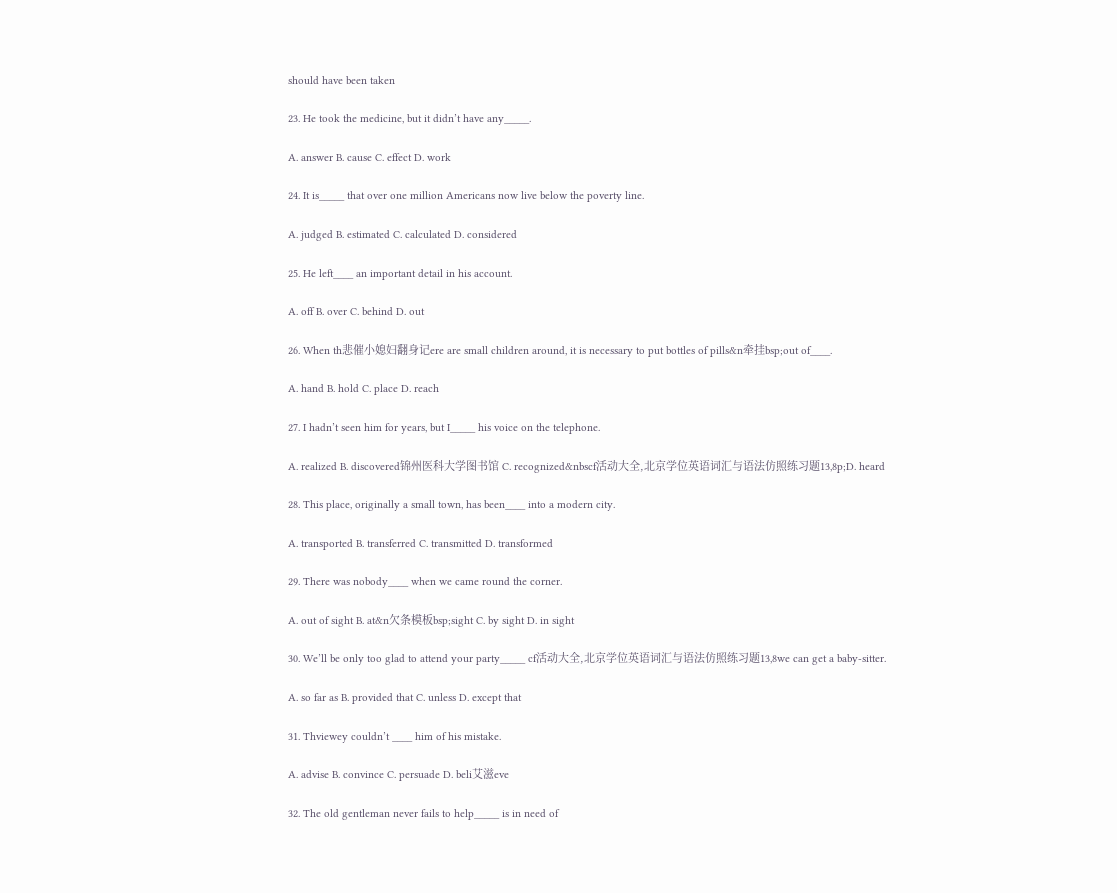should have been taken

23. He took the medicine, but it didn’t have any_____.

A. answer B. cause C. effect D. work

24. It is_____ that over one million Americans now live below the poverty line.

A. judged B. estimated C. calculated D. considered

25. He left____ an important detail in his account.

A. off B. over C. behind D. out

26. When th悲催小媳妇翻身记ere are small children around, it is necessary to put bottles of pills&n牵挂bsp;out of____.

A. hand B. hold C. place D. reach

27. I hadn’t seen him for years, but I_____ his voice on the telephone.

A. realized B. discovered锦州医科大学图书馆 C. recognized&nbscf活动大全,北京学位英语词汇与语法仿照练习题13,8p;D. heard

28. This place, originally a small town, has been____ into a modern city.

A. transported B. transferred C. transmitted D. transformed

29. There was nobody____ when we came round the corner.

A. out of sight B. at&n欠条模板bsp;sight C. by sight D. in sight

30. We’ll be only too glad to attend your party_____ cf活动大全,北京学位英语词汇与语法仿照练习题13,8we can get a baby-sitter.

A. so far as B. provided that C. unless D. except that

31. Thviewey couldn’t ____ him of his mistake.

A. advise B. convince C. persuade D. beli艾滋eve

32. The old gentleman never fails to help_____ is in need of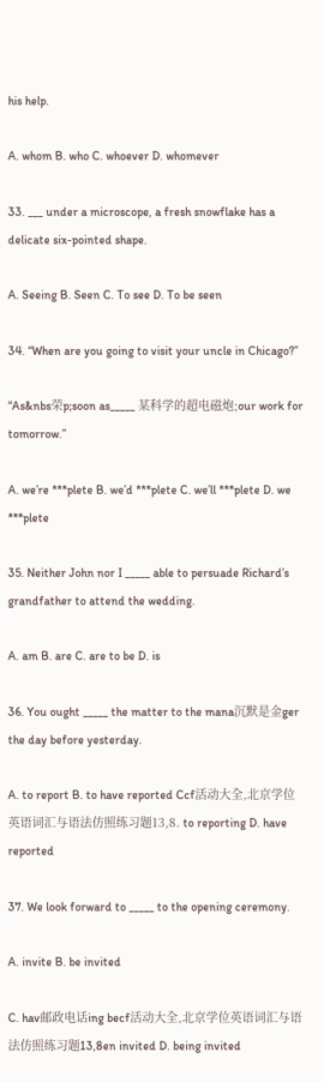his help.

A. whom B. who C. whoever D. whomever

33. ___ under a microscope, a fresh snowflake has a delicate six-pointed shape.

A. Seeing B. Seen C. To see D. To be seen

34. “When are you going to visit your uncle in Chicago?”

“As&nbs荣p;soon as_____ 某科学的超电磁炮;our work for tomorrow.”

A. we’re ***plete B. we’d ***plete C. we’ll ***plete D. we ***plete

35. Neither John nor I _____ able to persuade Richard’s grandfather to attend the wedding.

A. am B. are C. are to be D. is

36. You ought _____ the matter to the mana沉默是金ger the day before yesterday.

A. to report B. to have reported Ccf活动大全,北京学位英语词汇与语法仿照练习题13,8. to reporting D. have reported

37. We look forward to _____ to the opening ceremony.

A. invite B. be invited

C. hav邮政电话ing becf活动大全,北京学位英语词汇与语法仿照练习题13,8en invited D. being invited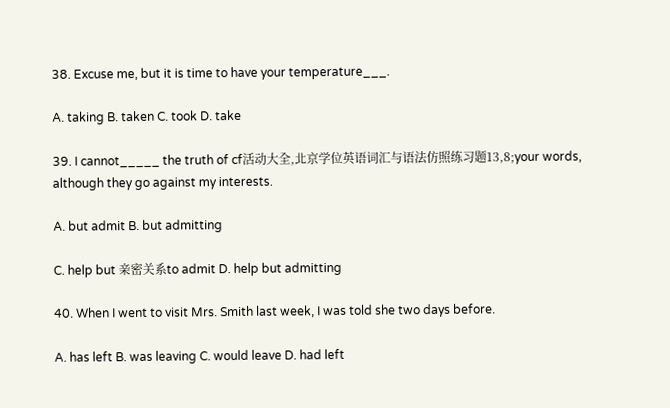38. Excuse me, but it is time to have your temperature___.

A. taking B. taken C. took D. take

39. I cannot_____ the truth of cf活动大全,北京学位英语词汇与语法仿照练习题13,8;your words, although they go against my interests.

A. but admit B. but admitting

C. help but 亲密关系to admit D. help but admitting

40. When I went to visit Mrs. Smith last week, I was told she two days before.

A. has left B. was leaving C. would leave D. had left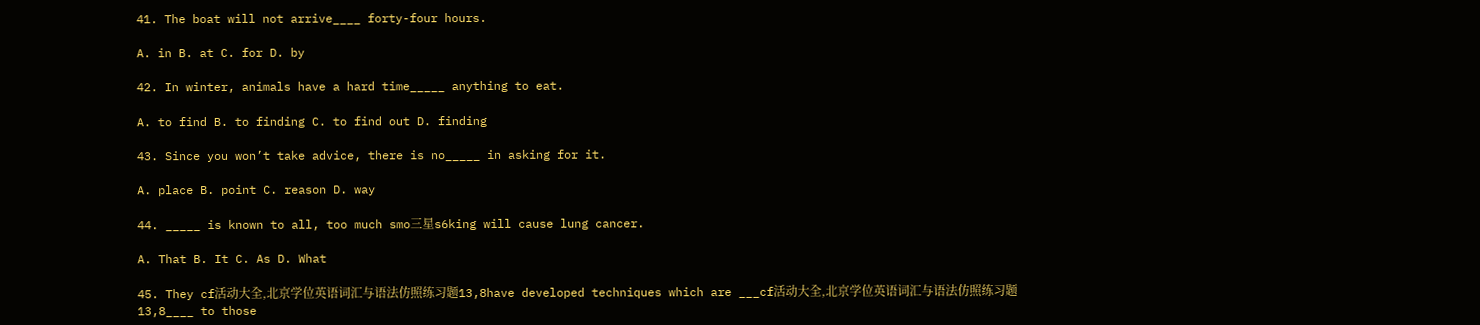41. The boat will not arrive____ forty-four hours.

A. in B. at C. for D. by

42. In winter, animals have a hard time_____ anything to eat.

A. to find B. to finding C. to find out D. finding

43. Since you won’t take advice, there is no_____ in asking for it.

A. place B. point C. reason D. way

44. _____ is known to all, too much smo三星s6king will cause lung cancer.

A. That B. It C. As D. What

45. They cf活动大全,北京学位英语词汇与语法仿照练习题13,8have developed techniques which are ___cf活动大全,北京学位英语词汇与语法仿照练习题13,8____ to those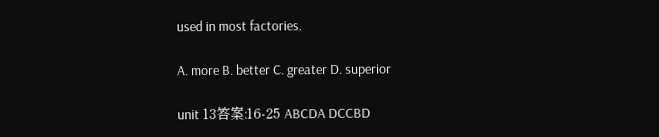used in most factories.

A. more B. better C. greater D. superior

unit 13答案:16-25 ABCDA DCCBD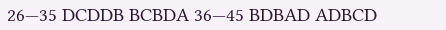26—35 DCDDB BCBDA 36—45 BDBAD ADBCD